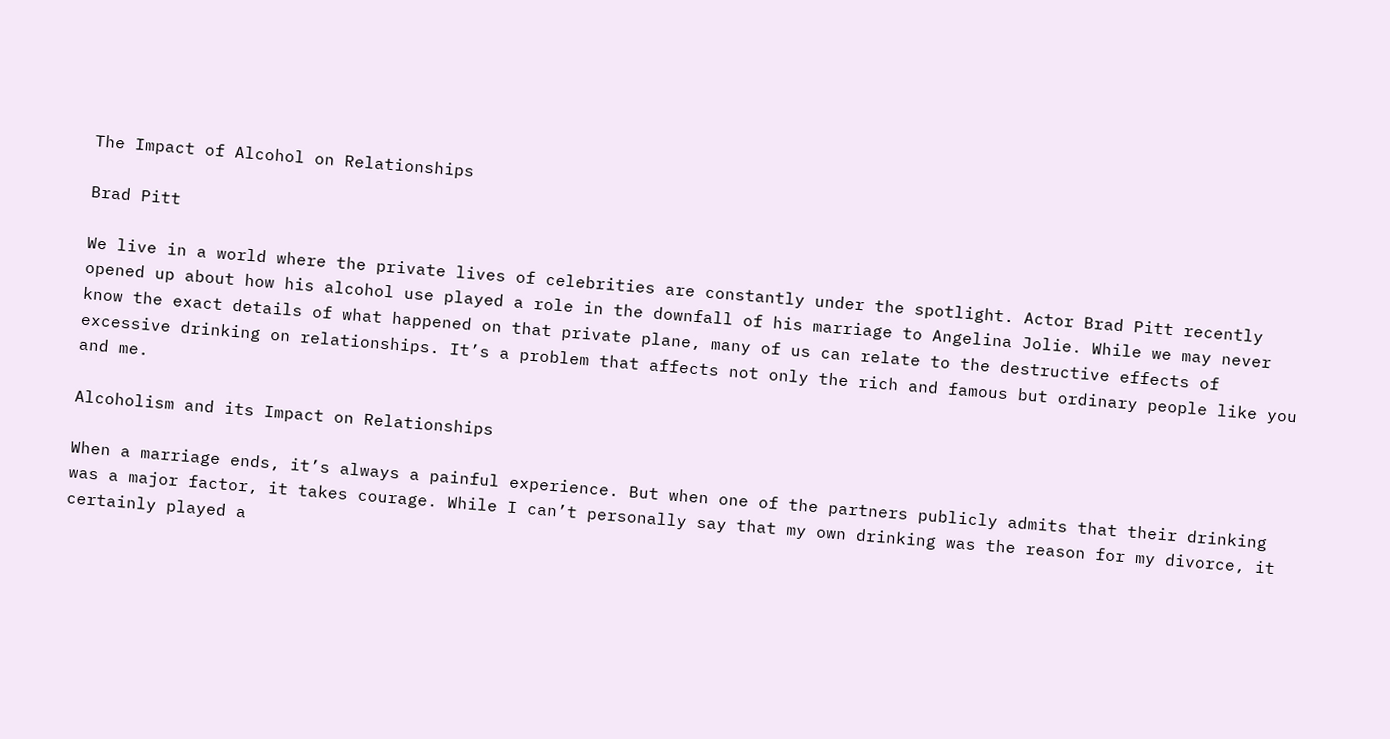The Impact of Alcohol on Relationships

Brad Pitt

We live in a world where the private lives of celebrities are constantly under the spotlight. Actor Brad Pitt recently opened up about how his alcohol use played a role in the downfall of his marriage to Angelina Jolie. While we may never know the exact details of what happened on that private plane, many of us can relate to the destructive effects of excessive drinking on relationships. It’s a problem that affects not only the rich and famous but ordinary people like you and me.

Alcoholism and its Impact on Relationships

When a marriage ends, it’s always a painful experience. But when one of the partners publicly admits that their drinking was a major factor, it takes courage. While I can’t personally say that my own drinking was the reason for my divorce, it certainly played a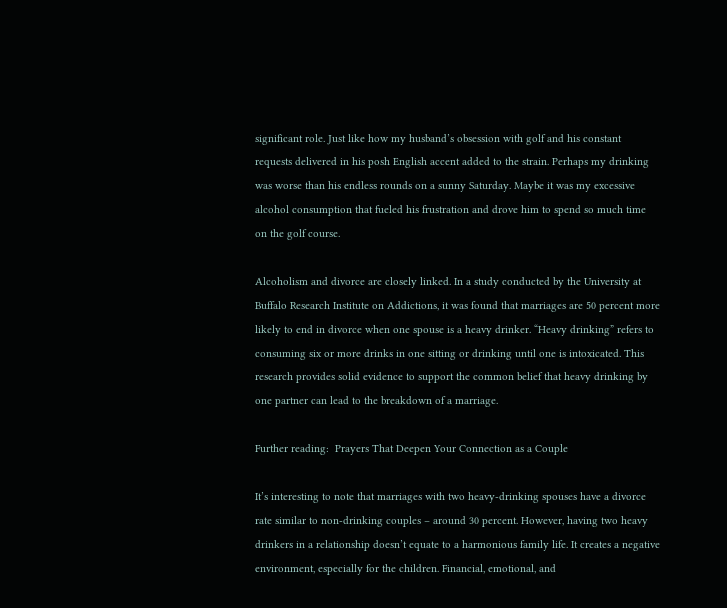significant role. Just like how my husband’s obsession with golf and his constant requests delivered in his posh English accent added to the strain. Perhaps my drinking was worse than his endless rounds on a sunny Saturday. Maybe it was my excessive alcohol consumption that fueled his frustration and drove him to spend so much time on the golf course.

Alcoholism and divorce are closely linked. In a study conducted by the University at Buffalo Research Institute on Addictions, it was found that marriages are 50 percent more likely to end in divorce when one spouse is a heavy drinker. “Heavy drinking” refers to consuming six or more drinks in one sitting or drinking until one is intoxicated. This research provides solid evidence to support the common belief that heavy drinking by one partner can lead to the breakdown of a marriage.

Further reading:  Prayers That Deepen Your Connection as a Couple

It’s interesting to note that marriages with two heavy-drinking spouses have a divorce rate similar to non-drinking couples – around 30 percent. However, having two heavy drinkers in a relationship doesn’t equate to a harmonious family life. It creates a negative environment, especially for the children. Financial, emotional, and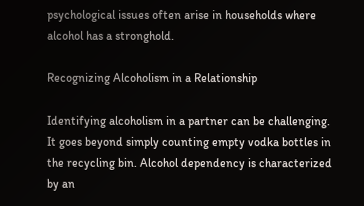psychological issues often arise in households where alcohol has a stronghold.

Recognizing Alcoholism in a Relationship

Identifying alcoholism in a partner can be challenging. It goes beyond simply counting empty vodka bottles in the recycling bin. Alcohol dependency is characterized by an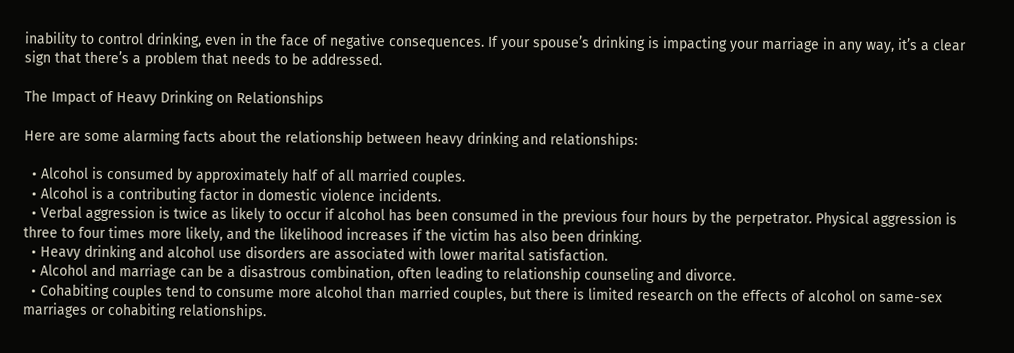inability to control drinking, even in the face of negative consequences. If your spouse’s drinking is impacting your marriage in any way, it’s a clear sign that there’s a problem that needs to be addressed.

The Impact of Heavy Drinking on Relationships

Here are some alarming facts about the relationship between heavy drinking and relationships:

  • Alcohol is consumed by approximately half of all married couples.
  • Alcohol is a contributing factor in domestic violence incidents.
  • Verbal aggression is twice as likely to occur if alcohol has been consumed in the previous four hours by the perpetrator. Physical aggression is three to four times more likely, and the likelihood increases if the victim has also been drinking.
  • Heavy drinking and alcohol use disorders are associated with lower marital satisfaction.
  • Alcohol and marriage can be a disastrous combination, often leading to relationship counseling and divorce.
  • Cohabiting couples tend to consume more alcohol than married couples, but there is limited research on the effects of alcohol on same-sex marriages or cohabiting relationships.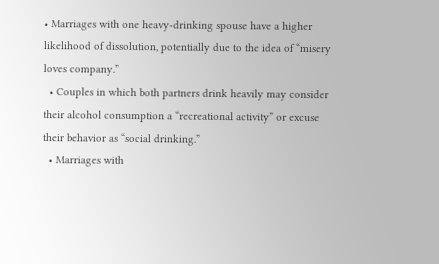• Marriages with one heavy-drinking spouse have a higher likelihood of dissolution, potentially due to the idea of “misery loves company.”
  • Couples in which both partners drink heavily may consider their alcohol consumption a “recreational activity” or excuse their behavior as “social drinking.”
  • Marriages with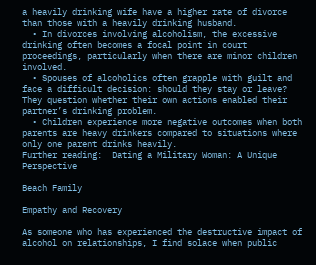a heavily drinking wife have a higher rate of divorce than those with a heavily drinking husband.
  • In divorces involving alcoholism, the excessive drinking often becomes a focal point in court proceedings, particularly when there are minor children involved.
  • Spouses of alcoholics often grapple with guilt and face a difficult decision: should they stay or leave? They question whether their own actions enabled their partner’s drinking problem.
  • Children experience more negative outcomes when both parents are heavy drinkers compared to situations where only one parent drinks heavily.
Further reading:  Dating a Military Woman: A Unique Perspective

Beach Family

Empathy and Recovery

As someone who has experienced the destructive impact of alcohol on relationships, I find solace when public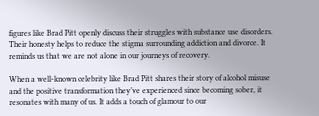figures like Brad Pitt openly discuss their struggles with substance use disorders. Their honesty helps to reduce the stigma surrounding addiction and divorce. It reminds us that we are not alone in our journeys of recovery.

When a well-known celebrity like Brad Pitt shares their story of alcohol misuse and the positive transformation they’ve experienced since becoming sober, it resonates with many of us. It adds a touch of glamour to our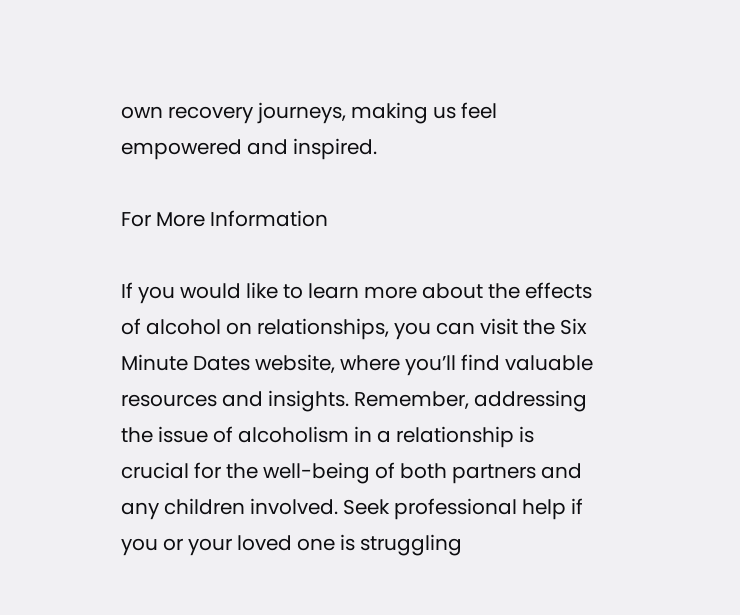own recovery journeys, making us feel empowered and inspired.

For More Information

If you would like to learn more about the effects of alcohol on relationships, you can visit the Six Minute Dates website, where you’ll find valuable resources and insights. Remember, addressing the issue of alcoholism in a relationship is crucial for the well-being of both partners and any children involved. Seek professional help if you or your loved one is struggling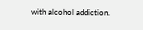with alcohol addiction.